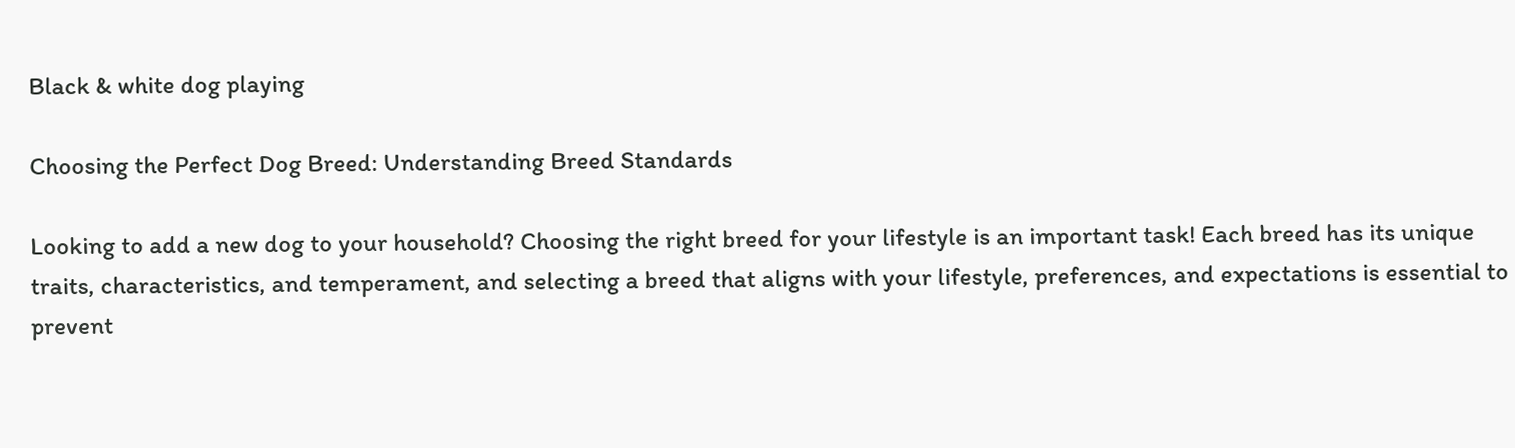Black & white dog playing

Choosing the Perfect Dog Breed: Understanding Breed Standards

Looking to add a new dog to your household? Choosing the right breed for your lifestyle is an important task! Each breed has its unique traits, characteristics, and temperament, and selecting a breed that aligns with your lifestyle, preferences, and expectations is essential to prevent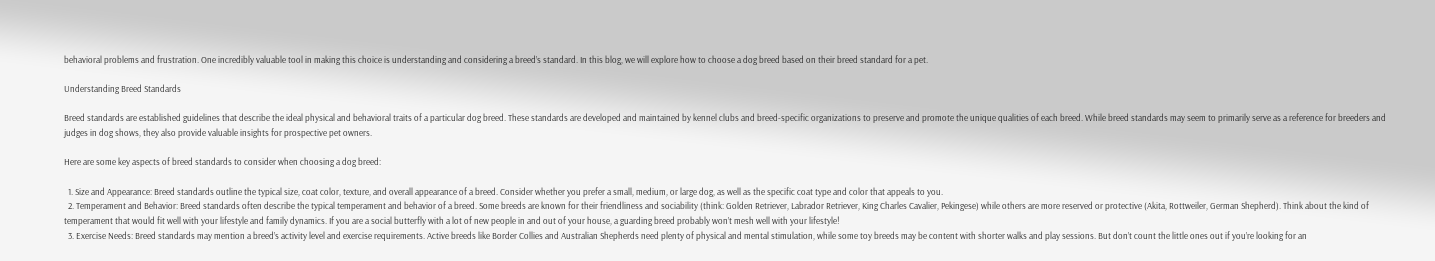behavioral problems and frustration. One incredibly valuable tool in making this choice is understanding and considering a breed’s standard. In this blog, we will explore how to choose a dog breed based on their breed standard for a pet.

Understanding Breed Standards

Breed standards are established guidelines that describe the ideal physical and behavioral traits of a particular dog breed. These standards are developed and maintained by kennel clubs and breed-specific organizations to preserve and promote the unique qualities of each breed. While breed standards may seem to primarily serve as a reference for breeders and judges in dog shows, they also provide valuable insights for prospective pet owners.

Here are some key aspects of breed standards to consider when choosing a dog breed:

  1. Size and Appearance: Breed standards outline the typical size, coat color, texture, and overall appearance of a breed. Consider whether you prefer a small, medium, or large dog, as well as the specific coat type and color that appeals to you.
  2. Temperament and Behavior: Breed standards often describe the typical temperament and behavior of a breed. Some breeds are known for their friendliness and sociability (think: Golden Retriever, Labrador Retriever, King Charles Cavalier, Pekingese) while others are more reserved or protective (Akita, Rottweiler, German Shepherd). Think about the kind of temperament that would fit well with your lifestyle and family dynamics. If you are a social butterfly with a lot of new people in and out of your house, a guarding breed probably won’t mesh well with your lifestyle!
  3. Exercise Needs: Breed standards may mention a breed’s activity level and exercise requirements. Active breeds like Border Collies and Australian Shepherds need plenty of physical and mental stimulation, while some toy breeds may be content with shorter walks and play sessions. But don’t count the little ones out if you’re looking for an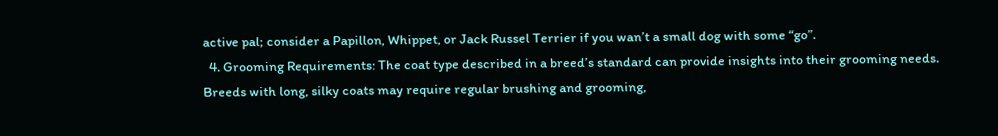active pal; consider a Papillon, Whippet, or Jack Russel Terrier if you wan’t a small dog with some “go”.
  4. Grooming Requirements: The coat type described in a breed’s standard can provide insights into their grooming needs. Breeds with long, silky coats may require regular brushing and grooming,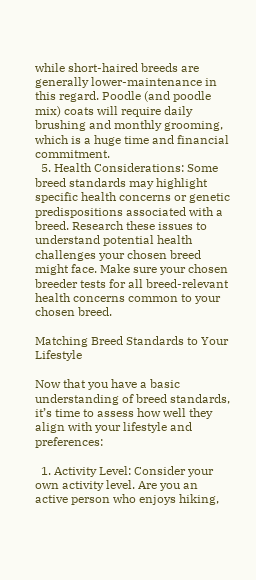while short-haired breeds are generally lower-maintenance in this regard. Poodle (and poodle mix) coats will require daily brushing and monthly grooming, which is a huge time and financial commitment.
  5. Health Considerations: Some breed standards may highlight specific health concerns or genetic predispositions associated with a breed. Research these issues to understand potential health challenges your chosen breed might face. Make sure your chosen breeder tests for all breed-relevant health concerns common to your chosen breed.

Matching Breed Standards to Your Lifestyle

Now that you have a basic understanding of breed standards, it’s time to assess how well they align with your lifestyle and preferences:

  1. Activity Level: Consider your own activity level. Are you an active person who enjoys hiking,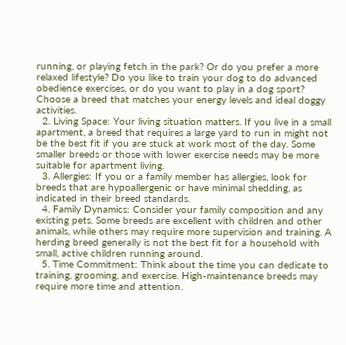running, or playing fetch in the park? Or do you prefer a more relaxed lifestyle? Do you like to train your dog to do advanced obedience exercises, or do you want to play in a dog sport? Choose a breed that matches your energy levels and ideal doggy activities.
  2. Living Space: Your living situation matters. If you live in a small apartment, a breed that requires a large yard to run in might not be the best fit if you are stuck at work most of the day. Some smaller breeds or those with lower exercise needs may be more suitable for apartment living.
  3. Allergies: If you or a family member has allergies, look for breeds that are hypoallergenic or have minimal shedding, as indicated in their breed standards.
  4. Family Dynamics: Consider your family composition and any existing pets. Some breeds are excellent with children and other animals, while others may require more supervision and training. A herding breed generally is not the best fit for a household with small, active children running around.
  5. Time Commitment: Think about the time you can dedicate to training, grooming, and exercise. High-maintenance breeds may require more time and attention.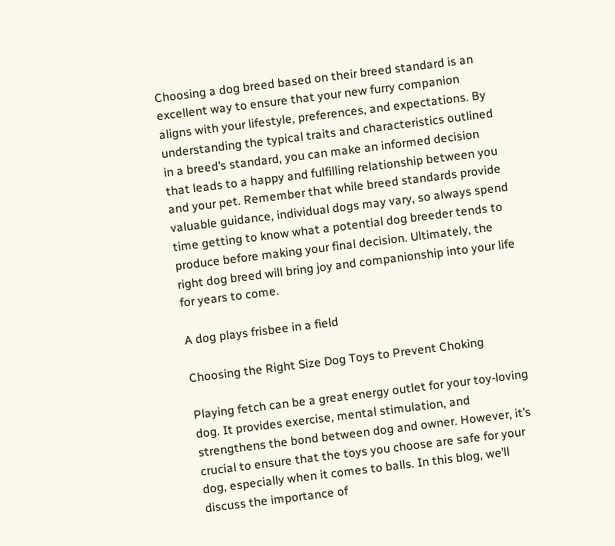Choosing a dog breed based on their breed standard is an excellent way to ensure that your new furry companion aligns with your lifestyle, preferences, and expectations. By understanding the typical traits and characteristics outlined in a breed’s standard, you can make an informed decision that leads to a happy and fulfilling relationship between you and your pet. Remember that while breed standards provide valuable guidance, individual dogs may vary, so always spend time getting to know what a potential dog breeder tends to produce before making your final decision. Ultimately, the right dog breed will bring joy and companionship into your life for years to come.

A dog plays frisbee in a field

Choosing the Right Size Dog Toys to Prevent Choking

Playing fetch can be a great energy outlet for your toy-loving dog. It provides exercise, mental stimulation, and strengthens the bond between dog and owner. However, it’s crucial to ensure that the toys you choose are safe for your dog, especially when it comes to balls. In this blog, we’ll discuss the importance of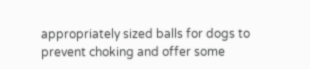appropriately sized balls for dogs to prevent choking and offer some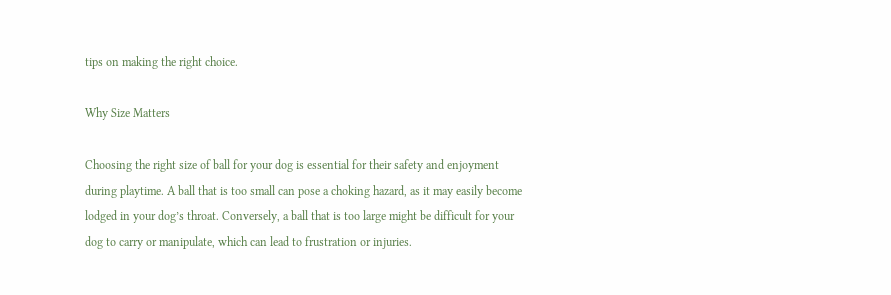tips on making the right choice.

Why Size Matters

Choosing the right size of ball for your dog is essential for their safety and enjoyment during playtime. A ball that is too small can pose a choking hazard, as it may easily become lodged in your dog’s throat. Conversely, a ball that is too large might be difficult for your dog to carry or manipulate, which can lead to frustration or injuries.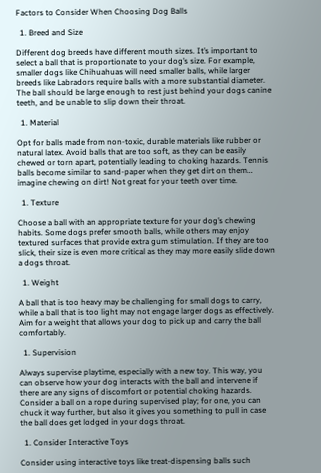Factors to Consider When Choosing Dog Balls

  1. Breed and Size

Different dog breeds have different mouth sizes. It’s important to select a ball that is proportionate to your dog’s size. For example, smaller dogs like Chihuahuas will need smaller balls, while larger breeds like Labradors require balls with a more substantial diameter. The ball should be large enough to rest just behind your dogs canine teeth, and be unable to slip down their throat.

  1. Material

Opt for balls made from non-toxic, durable materials like rubber or natural latex. Avoid balls that are too soft, as they can be easily chewed or torn apart, potentially leading to choking hazards. Tennis balls become similar to sand-paper when they get dirt on them… imagine chewing on dirt! Not great for your teeth over time.

  1. Texture

Choose a ball with an appropriate texture for your dog’s chewing habits. Some dogs prefer smooth balls, while others may enjoy textured surfaces that provide extra gum stimulation. If they are too slick, their size is even more critical as they may more easily slide down a dogs throat.

  1. Weight

A ball that is too heavy may be challenging for small dogs to carry, while a ball that is too light may not engage larger dogs as effectively. Aim for a weight that allows your dog to pick up and carry the ball comfortably.

  1. Supervision

Always supervise playtime, especially with a new toy. This way, you can observe how your dog interacts with the ball and intervene if there are any signs of discomfort or potential choking hazards. Consider a ball on a rope during supervised play; for one, you can chuck it way further, but also it gives you something to pull in case the ball does get lodged in your dogs throat.

  1. Consider Interactive Toys

Consider using interactive toys like treat-dispensing balls such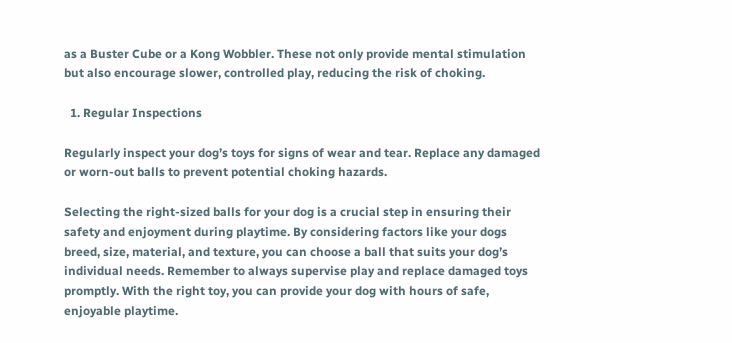as a Buster Cube or a Kong Wobbler. These not only provide mental stimulation but also encourage slower, controlled play, reducing the risk of choking.

  1. Regular Inspections

Regularly inspect your dog’s toys for signs of wear and tear. Replace any damaged or worn-out balls to prevent potential choking hazards.

Selecting the right-sized balls for your dog is a crucial step in ensuring their safety and enjoyment during playtime. By considering factors like your dogs breed, size, material, and texture, you can choose a ball that suits your dog’s individual needs. Remember to always supervise play and replace damaged toys promptly. With the right toy, you can provide your dog with hours of safe, enjoyable playtime.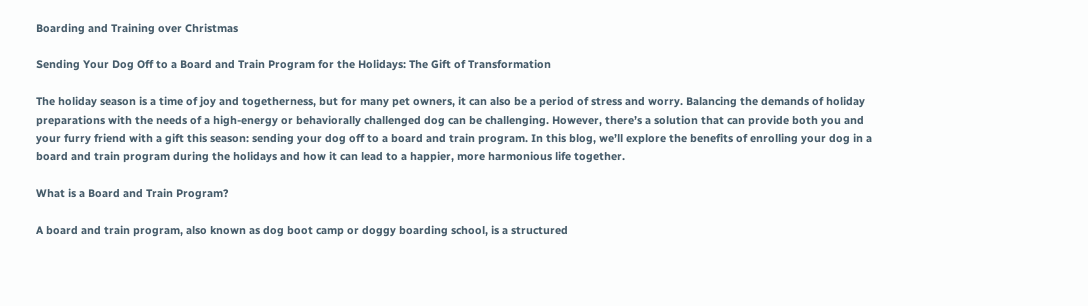Boarding and Training over Christmas

Sending Your Dog Off to a Board and Train Program for the Holidays: The Gift of Transformation

The holiday season is a time of joy and togetherness, but for many pet owners, it can also be a period of stress and worry. Balancing the demands of holiday preparations with the needs of a high-energy or behaviorally challenged dog can be challenging. However, there’s a solution that can provide both you and your furry friend with a gift this season: sending your dog off to a board and train program. In this blog, we’ll explore the benefits of enrolling your dog in a board and train program during the holidays and how it can lead to a happier, more harmonious life together.

What is a Board and Train Program?

A board and train program, also known as dog boot camp or doggy boarding school, is a structured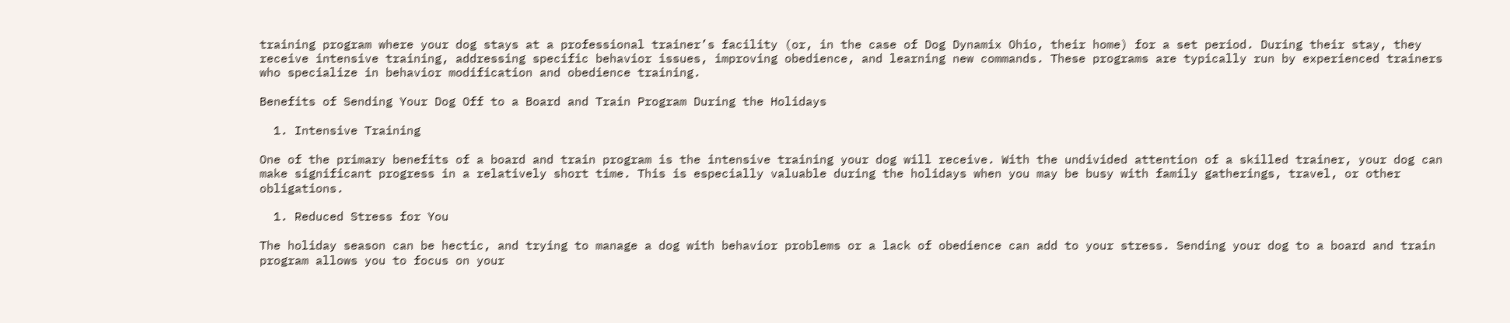training program where your dog stays at a professional trainer’s facility (or, in the case of Dog Dynamix Ohio, their home) for a set period. During their stay, they receive intensive training, addressing specific behavior issues, improving obedience, and learning new commands. These programs are typically run by experienced trainers who specialize in behavior modification and obedience training.

Benefits of Sending Your Dog Off to a Board and Train Program During the Holidays

  1. Intensive Training

One of the primary benefits of a board and train program is the intensive training your dog will receive. With the undivided attention of a skilled trainer, your dog can make significant progress in a relatively short time. This is especially valuable during the holidays when you may be busy with family gatherings, travel, or other obligations.

  1. Reduced Stress for You

The holiday season can be hectic, and trying to manage a dog with behavior problems or a lack of obedience can add to your stress. Sending your dog to a board and train program allows you to focus on your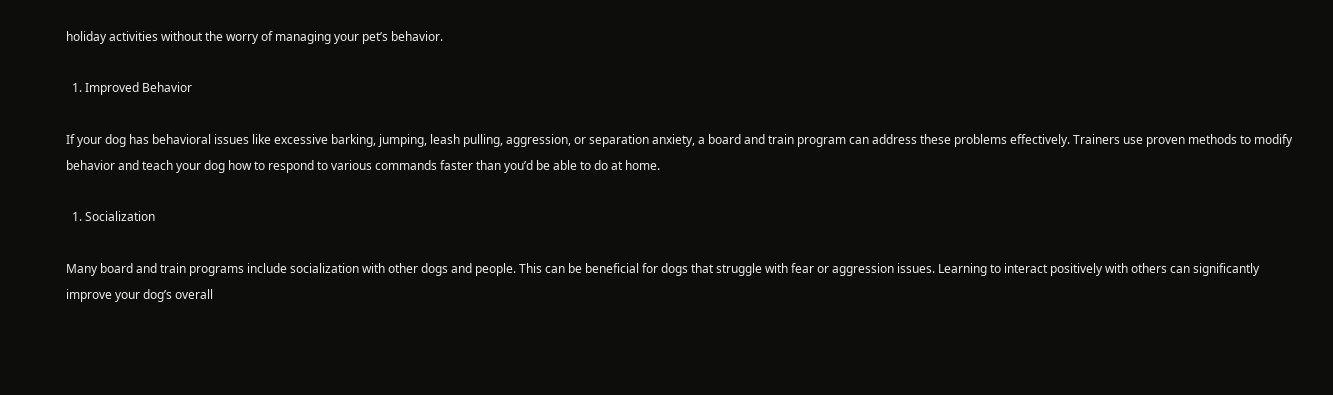holiday activities without the worry of managing your pet’s behavior.

  1. Improved Behavior

If your dog has behavioral issues like excessive barking, jumping, leash pulling, aggression, or separation anxiety, a board and train program can address these problems effectively. Trainers use proven methods to modify behavior and teach your dog how to respond to various commands faster than you’d be able to do at home.

  1. Socialization

Many board and train programs include socialization with other dogs and people. This can be beneficial for dogs that struggle with fear or aggression issues. Learning to interact positively with others can significantly improve your dog’s overall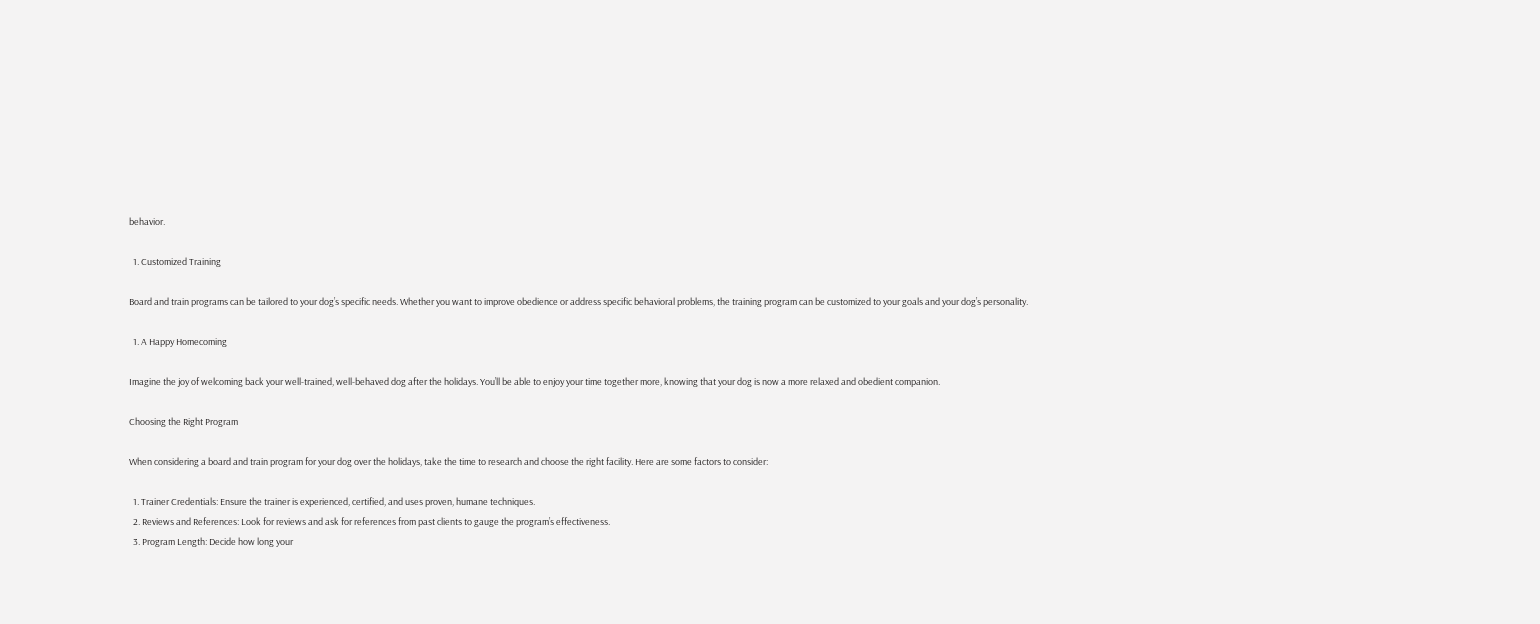behavior.

  1. Customized Training

Board and train programs can be tailored to your dog’s specific needs. Whether you want to improve obedience or address specific behavioral problems, the training program can be customized to your goals and your dog’s personality.

  1. A Happy Homecoming

Imagine the joy of welcoming back your well-trained, well-behaved dog after the holidays. You’ll be able to enjoy your time together more, knowing that your dog is now a more relaxed and obedient companion.

Choosing the Right Program

When considering a board and train program for your dog over the holidays, take the time to research and choose the right facility. Here are some factors to consider:

  1. Trainer Credentials: Ensure the trainer is experienced, certified, and uses proven, humane techniques.
  2. Reviews and References: Look for reviews and ask for references from past clients to gauge the program’s effectiveness.
  3. Program Length: Decide how long your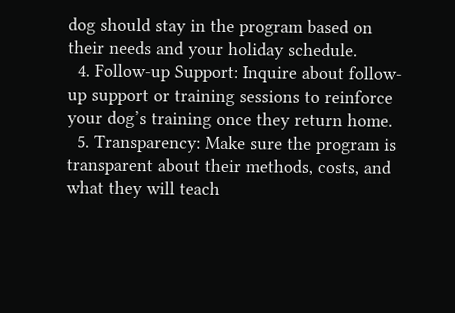dog should stay in the program based on their needs and your holiday schedule.
  4. Follow-up Support: Inquire about follow-up support or training sessions to reinforce your dog’s training once they return home.
  5. Transparency: Make sure the program is transparent about their methods, costs, and what they will teach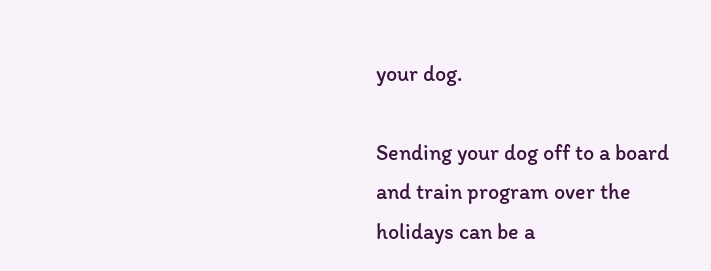your dog.

Sending your dog off to a board and train program over the holidays can be a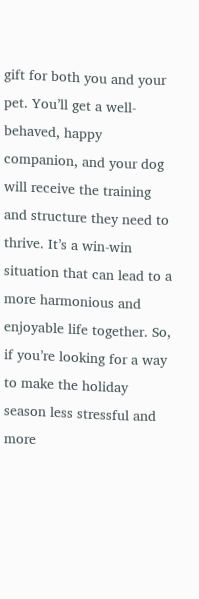gift for both you and your pet. You’ll get a well-behaved, happy companion, and your dog will receive the training and structure they need to thrive. It’s a win-win situation that can lead to a more harmonious and enjoyable life together. So, if you’re looking for a way to make the holiday season less stressful and more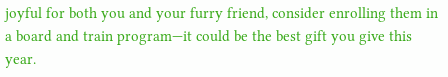joyful for both you and your furry friend, consider enrolling them in a board and train program—it could be the best gift you give this year.